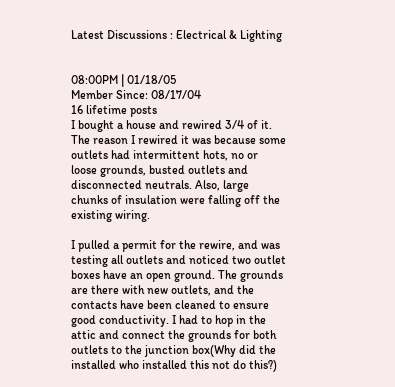Latest Discussions : Electrical & Lighting


08:00PM | 01/18/05
Member Since: 08/17/04
16 lifetime posts
I bought a house and rewired 3/4 of it. The reason I rewired it was because some outlets had intermittent hots, no or loose grounds, busted outlets and disconnected neutrals. Also, large chunks of insulation were falling off the existing wiring.

I pulled a permit for the rewire, and was testing all outlets and noticed two outlet boxes have an open ground. The grounds are there with new outlets, and the contacts have been cleaned to ensure good conductivity. I had to hop in the attic and connect the grounds for both outlets to the junction box(Why did the installed who installed this not do this?)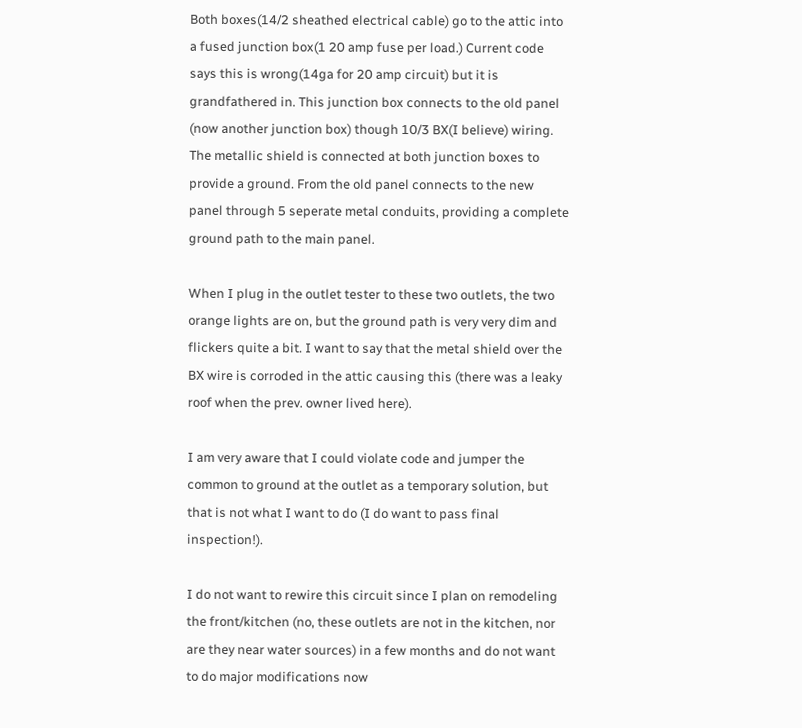Both boxes(14/2 sheathed electrical cable) go to the attic into a fused junction box(1 20 amp fuse per load.) Current code says this is wrong(14ga for 20 amp circuit) but it is grandfathered in. This junction box connects to the old panel (now another junction box) though 10/3 BX(I believe) wiring. The metallic shield is connected at both junction boxes to provide a ground. From the old panel connects to the new panel through 5 seperate metal conduits, providing a complete ground path to the main panel.

When I plug in the outlet tester to these two outlets, the two orange lights are on, but the ground path is very very dim and flickers quite a bit. I want to say that the metal shield over the BX wire is corroded in the attic causing this (there was a leaky roof when the prev. owner lived here).

I am very aware that I could violate code and jumper the common to ground at the outlet as a temporary solution, but that is not what I want to do (I do want to pass final inspection!).

I do not want to rewire this circuit since I plan on remodeling the front/kitchen (no, these outlets are not in the kitchen, nor are they near water sources) in a few months and do not want to do major modifications now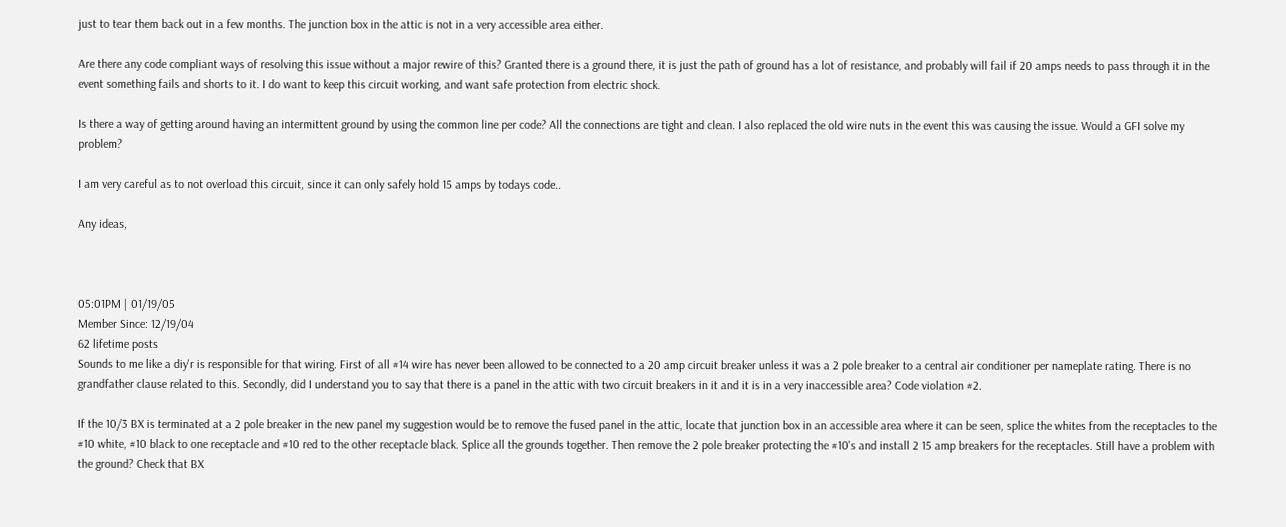just to tear them back out in a few months. The junction box in the attic is not in a very accessible area either.

Are there any code compliant ways of resolving this issue without a major rewire of this? Granted there is a ground there, it is just the path of ground has a lot of resistance, and probably will fail if 20 amps needs to pass through it in the event something fails and shorts to it. I do want to keep this circuit working, and want safe protection from electric shock.

Is there a way of getting around having an intermittent ground by using the common line per code? All the connections are tight and clean. I also replaced the old wire nuts in the event this was causing the issue. Would a GFI solve my problem?

I am very careful as to not overload this circuit, since it can only safely hold 15 amps by todays code..

Any ideas,



05:01PM | 01/19/05
Member Since: 12/19/04
62 lifetime posts
Sounds to me like a diy'r is responsible for that wiring. First of all #14 wire has never been allowed to be connected to a 20 amp circuit breaker unless it was a 2 pole breaker to a central air conditioner per nameplate rating. There is no grandfather clause related to this. Secondly, did I understand you to say that there is a panel in the attic with two circuit breakers in it and it is in a very inaccessible area? Code violation #2.

If the 10/3 BX is terminated at a 2 pole breaker in the new panel my suggestion would be to remove the fused panel in the attic, locate that junction box in an accessible area where it can be seen, splice the whites from the receptacles to the #10 white, #10 black to one receptacle and #10 red to the other receptacle black. Splice all the grounds together. Then remove the 2 pole breaker protecting the #10's and install 2 15 amp breakers for the receptacles. Still have a problem with the ground? Check that BX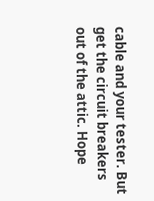cable and your tester. But get the circuit breakers out of the attic. Hope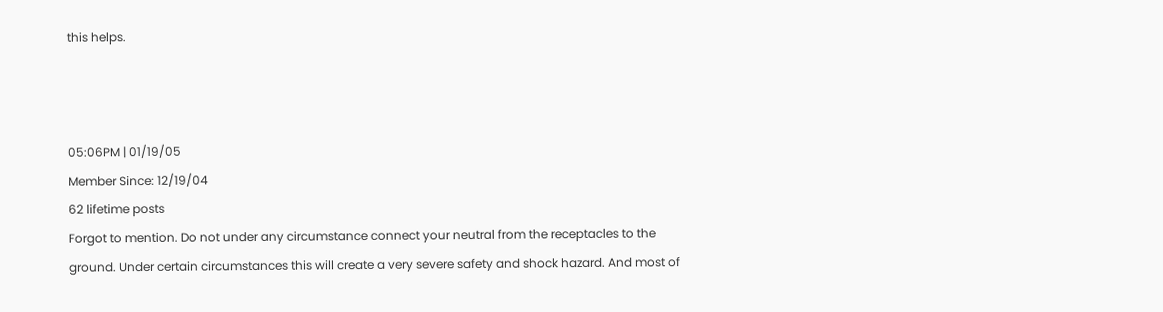this helps.



05:06PM | 01/19/05
Member Since: 12/19/04
62 lifetime posts
Forgot to mention. Do not under any circumstance connect your neutral from the receptacles to the ground. Under certain circumstances this will create a very severe safety and shock hazard. And most of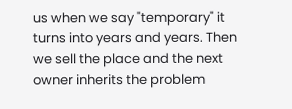us when we say "temporary" it turns into years and years. Then we sell the place and the next owner inherits the problem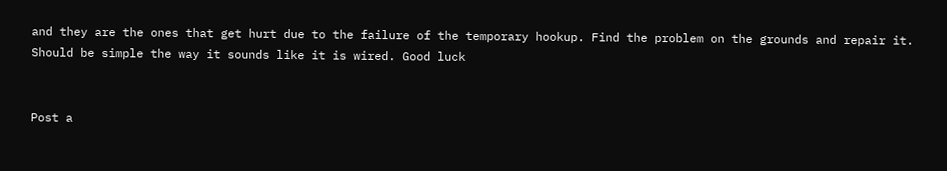and they are the ones that get hurt due to the failure of the temporary hookup. Find the problem on the grounds and repair it. Should be simple the way it sounds like it is wired. Good luck


Post a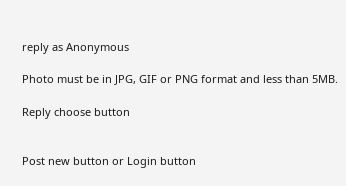reply as Anonymous

Photo must be in JPG, GIF or PNG format and less than 5MB.

Reply choose button


Post new button or Login button